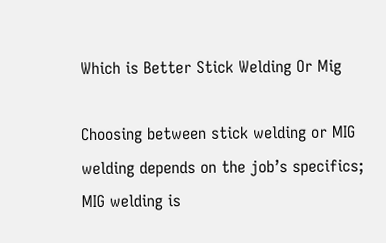Which is Better Stick Welding Or Mig

Choosing between stick welding or MIG welding depends on the job’s specifics; MIG welding is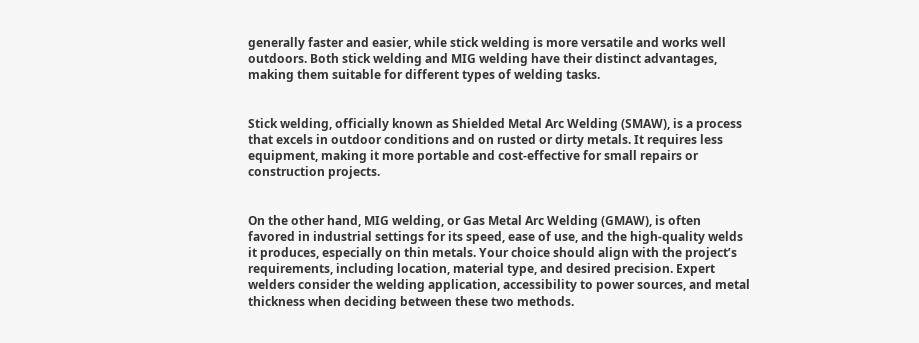generally faster and easier, while stick welding is more versatile and works well outdoors. Both stick welding and MIG welding have their distinct advantages, making them suitable for different types of welding tasks.


Stick welding, officially known as Shielded Metal Arc Welding (SMAW), is a process that excels in outdoor conditions and on rusted or dirty metals. It requires less equipment, making it more portable and cost-effective for small repairs or construction projects.


On the other hand, MIG welding, or Gas Metal Arc Welding (GMAW), is often favored in industrial settings for its speed, ease of use, and the high-quality welds it produces, especially on thin metals. Your choice should align with the project’s requirements, including location, material type, and desired precision. Expert welders consider the welding application, accessibility to power sources, and metal thickness when deciding between these two methods.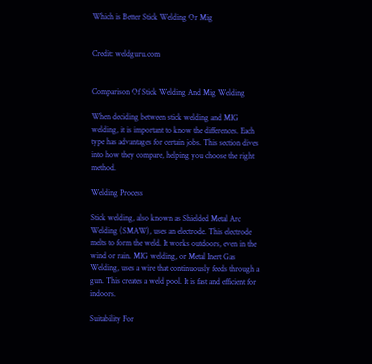Which is Better Stick Welding Or Mig


Credit: weldguru.com


Comparison Of Stick Welding And Mig Welding

When deciding between stick welding and MIG welding, it is important to know the differences. Each type has advantages for certain jobs. This section dives into how they compare, helping you choose the right method.

Welding Process

Stick welding, also known as Shielded Metal Arc Welding (SMAW), uses an electrode. This electrode melts to form the weld. It works outdoors, even in the wind or rain. MIG welding, or Metal Inert Gas Welding, uses a wire that continuously feeds through a gun. This creates a weld pool. It is fast and efficient for indoors.

Suitability For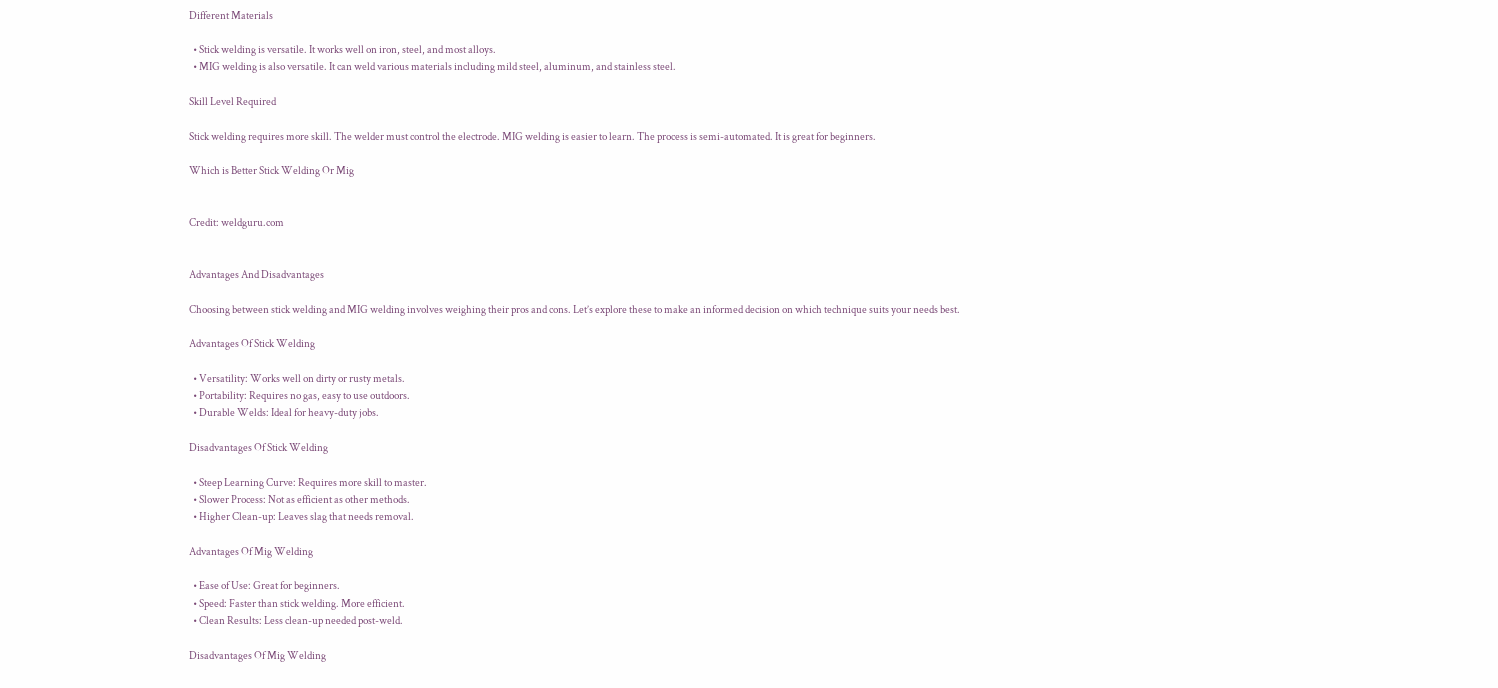Different Materials

  • Stick welding is versatile. It works well on iron, steel, and most alloys.
  • MIG welding is also versatile. It can weld various materials including mild steel, aluminum, and stainless steel.

Skill Level Required

Stick welding requires more skill. The welder must control the electrode. MIG welding is easier to learn. The process is semi-automated. It is great for beginners.

Which is Better Stick Welding Or Mig


Credit: weldguru.com


Advantages And Disadvantages

Choosing between stick welding and MIG welding involves weighing their pros and cons. Let’s explore these to make an informed decision on which technique suits your needs best.

Advantages Of Stick Welding

  • Versatility: Works well on dirty or rusty metals.
  • Portability: Requires no gas, easy to use outdoors.
  • Durable Welds: Ideal for heavy-duty jobs.

Disadvantages Of Stick Welding

  • Steep Learning Curve: Requires more skill to master.
  • Slower Process: Not as efficient as other methods.
  • Higher Clean-up: Leaves slag that needs removal.

Advantages Of Mig Welding

  • Ease of Use: Great for beginners.
  • Speed: Faster than stick welding. More efficient.
  • Clean Results: Less clean-up needed post-weld.

Disadvantages Of Mig Welding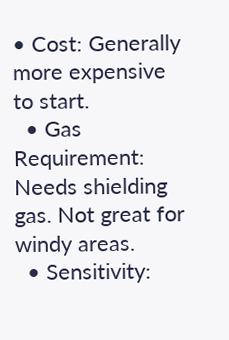• Cost: Generally more expensive to start.
  • Gas Requirement: Needs shielding gas. Not great for windy areas.
  • Sensitivity: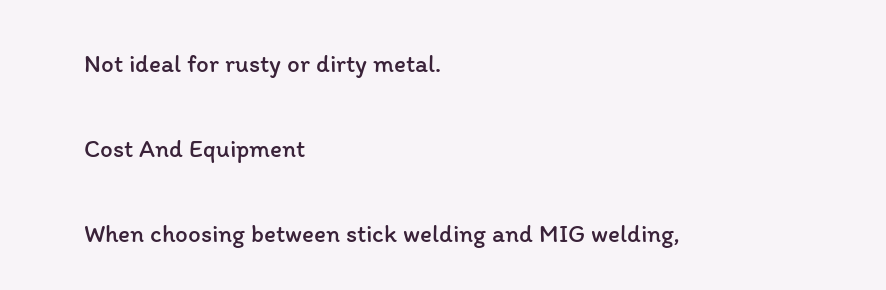Not ideal for rusty or dirty metal.

Cost And Equipment

When choosing between stick welding and MIG welding,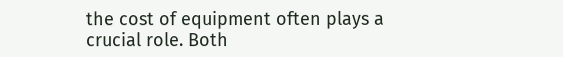the cost of equipment often plays a crucial role. Both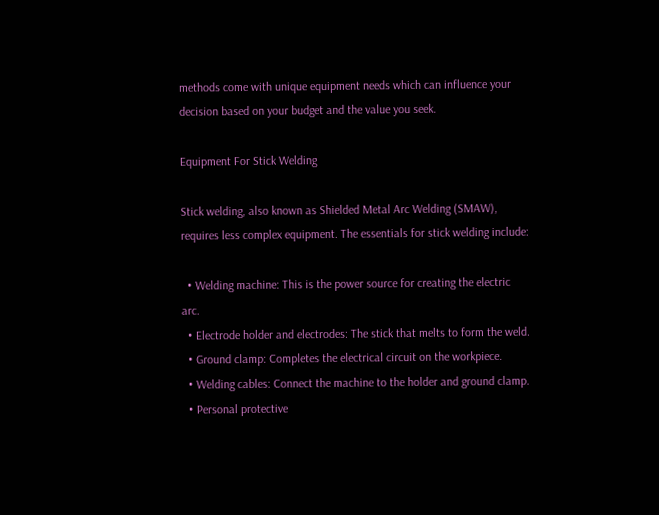methods come with unique equipment needs which can influence your decision based on your budget and the value you seek.

Equipment For Stick Welding

Stick welding, also known as Shielded Metal Arc Welding (SMAW), requires less complex equipment. The essentials for stick welding include:

  • Welding machine: This is the power source for creating the electric arc.
  • Electrode holder and electrodes: The stick that melts to form the weld.
  • Ground clamp: Completes the electrical circuit on the workpiece.
  • Welding cables: Connect the machine to the holder and ground clamp.
  • Personal protective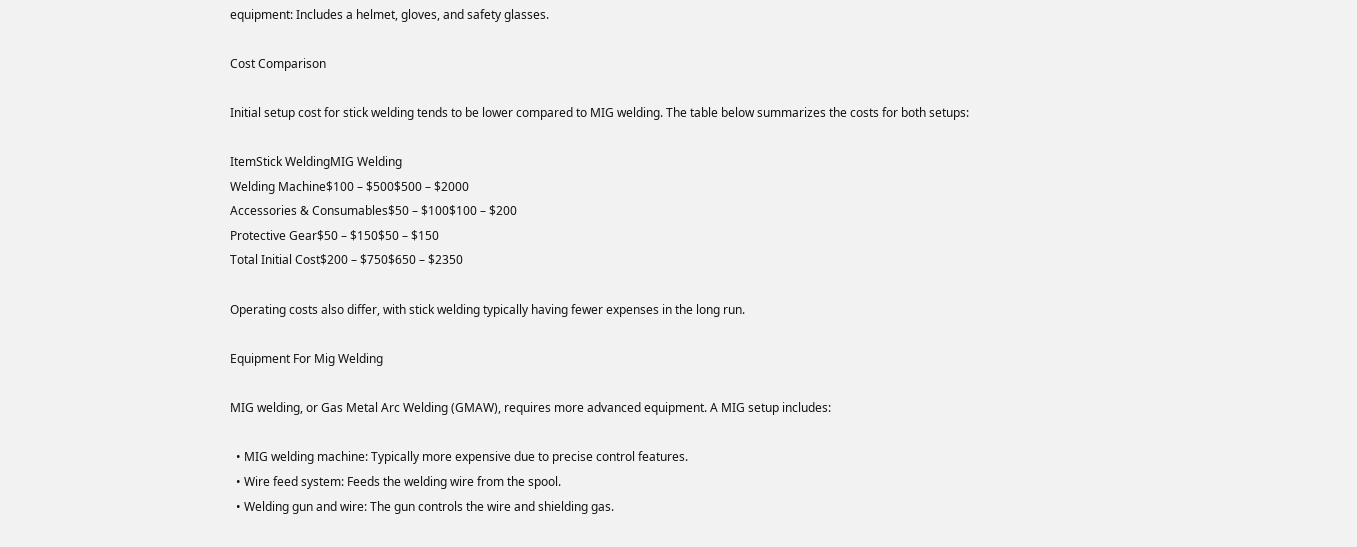equipment: Includes a helmet, gloves, and safety glasses.

Cost Comparison

Initial setup cost for stick welding tends to be lower compared to MIG welding. The table below summarizes the costs for both setups:

ItemStick WeldingMIG Welding
Welding Machine$100 – $500$500 – $2000
Accessories & Consumables$50 – $100$100 – $200
Protective Gear$50 – $150$50 – $150
Total Initial Cost$200 – $750$650 – $2350

Operating costs also differ, with stick welding typically having fewer expenses in the long run.

Equipment For Mig Welding

MIG welding, or Gas Metal Arc Welding (GMAW), requires more advanced equipment. A MIG setup includes:

  • MIG welding machine: Typically more expensive due to precise control features.
  • Wire feed system: Feeds the welding wire from the spool.
  • Welding gun and wire: The gun controls the wire and shielding gas.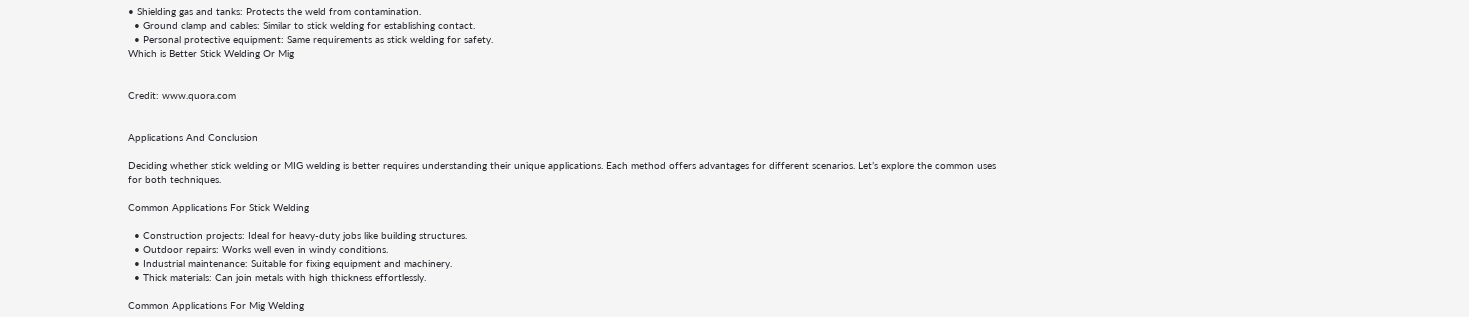• Shielding gas and tanks: Protects the weld from contamination.
  • Ground clamp and cables: Similar to stick welding for establishing contact.
  • Personal protective equipment: Same requirements as stick welding for safety.
Which is Better Stick Welding Or Mig


Credit: www.quora.com


Applications And Conclusion

Deciding whether stick welding or MIG welding is better requires understanding their unique applications. Each method offers advantages for different scenarios. Let’s explore the common uses for both techniques.

Common Applications For Stick Welding

  • Construction projects: Ideal for heavy-duty jobs like building structures.
  • Outdoor repairs: Works well even in windy conditions.
  • Industrial maintenance: Suitable for fixing equipment and machinery.
  • Thick materials: Can join metals with high thickness effortlessly.

Common Applications For Mig Welding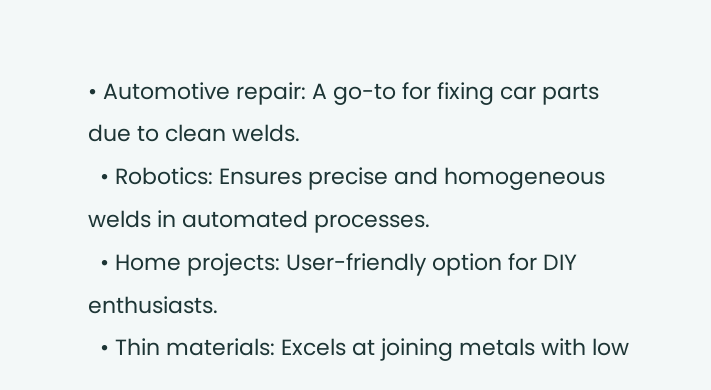• Automotive repair: A go-to for fixing car parts due to clean welds.
  • Robotics: Ensures precise and homogeneous welds in automated processes.
  • Home projects: User-friendly option for DIY enthusiasts.
  • Thin materials: Excels at joining metals with low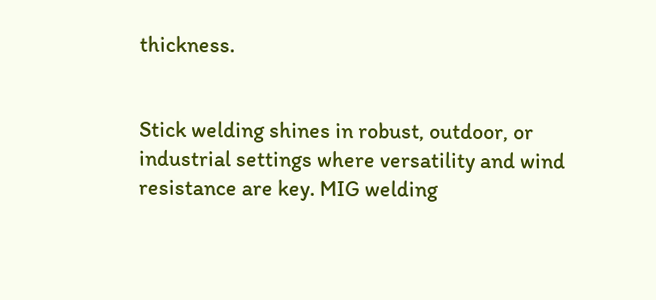thickness.


Stick welding shines in robust, outdoor, or industrial settings where versatility and wind resistance are key. MIG welding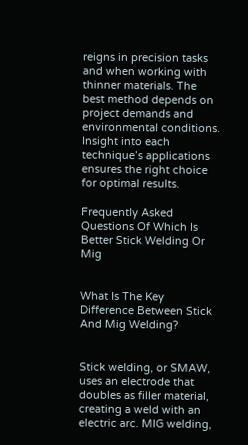reigns in precision tasks and when working with thinner materials. The best method depends on project demands and environmental conditions. Insight into each technique’s applications ensures the right choice for optimal results.

Frequently Asked Questions Of Which Is Better Stick Welding Or Mig


What Is The Key Difference Between Stick And Mig Welding?


Stick welding, or SMAW, uses an electrode that doubles as filler material, creating a weld with an electric arc. MIG welding,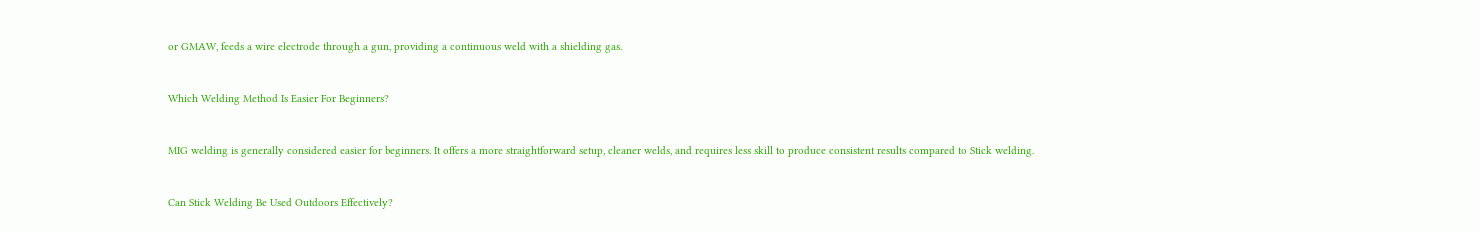or GMAW, feeds a wire electrode through a gun, providing a continuous weld with a shielding gas.


Which Welding Method Is Easier For Beginners?


MIG welding is generally considered easier for beginners. It offers a more straightforward setup, cleaner welds, and requires less skill to produce consistent results compared to Stick welding.


Can Stick Welding Be Used Outdoors Effectively?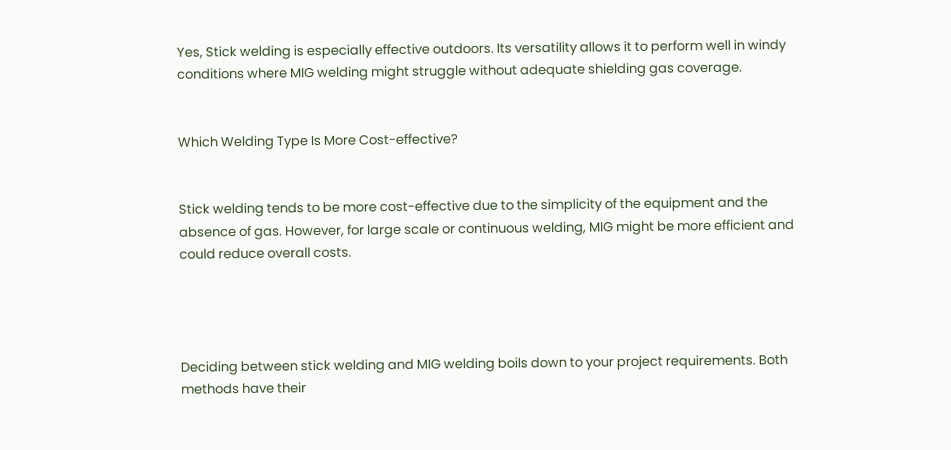Yes, Stick welding is especially effective outdoors. Its versatility allows it to perform well in windy conditions where MIG welding might struggle without adequate shielding gas coverage.


Which Welding Type Is More Cost-effective?


Stick welding tends to be more cost-effective due to the simplicity of the equipment and the absence of gas. However, for large scale or continuous welding, MIG might be more efficient and could reduce overall costs.




Deciding between stick welding and MIG welding boils down to your project requirements. Both methods have their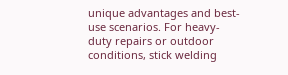unique advantages and best-use scenarios. For heavy-duty repairs or outdoor conditions, stick welding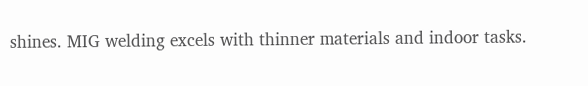shines. MIG welding excels with thinner materials and indoor tasks.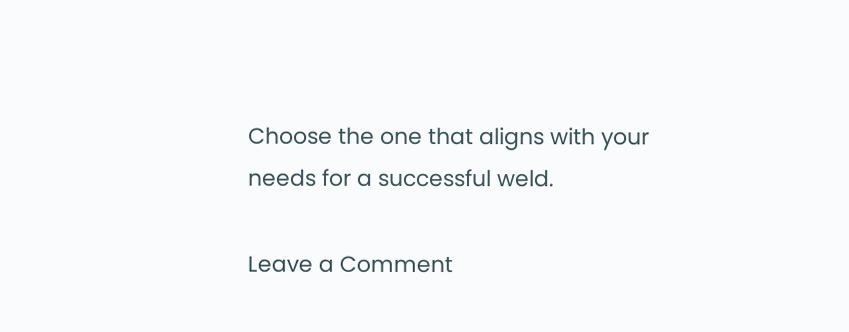Choose the one that aligns with your needs for a successful weld.

Leave a Comment